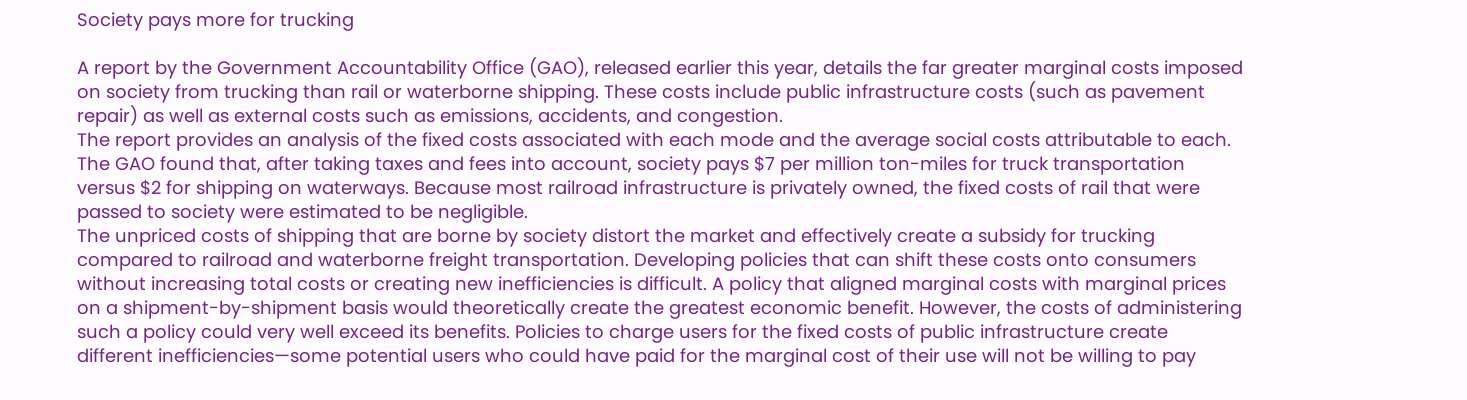Society pays more for trucking

A report by the Government Accountability Office (GAO), released earlier this year, details the far greater marginal costs imposed on society from trucking than rail or waterborne shipping. These costs include public infrastructure costs (such as pavement repair) as well as external costs such as emissions, accidents, and congestion.
The report provides an analysis of the fixed costs associated with each mode and the average social costs attributable to each. The GAO found that, after taking taxes and fees into account, society pays $7 per million ton-miles for truck transportation versus $2 for shipping on waterways. Because most railroad infrastructure is privately owned, the fixed costs of rail that were passed to society were estimated to be negligible.
The unpriced costs of shipping that are borne by society distort the market and effectively create a subsidy for trucking compared to railroad and waterborne freight transportation. Developing policies that can shift these costs onto consumers without increasing total costs or creating new inefficiencies is difficult. A policy that aligned marginal costs with marginal prices on a shipment-by-shipment basis would theoretically create the greatest economic benefit. However, the costs of administering such a policy could very well exceed its benefits. Policies to charge users for the fixed costs of public infrastructure create different inefficiencies—some potential users who could have paid for the marginal cost of their use will not be willing to pay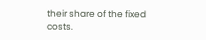their share of the fixed costs.